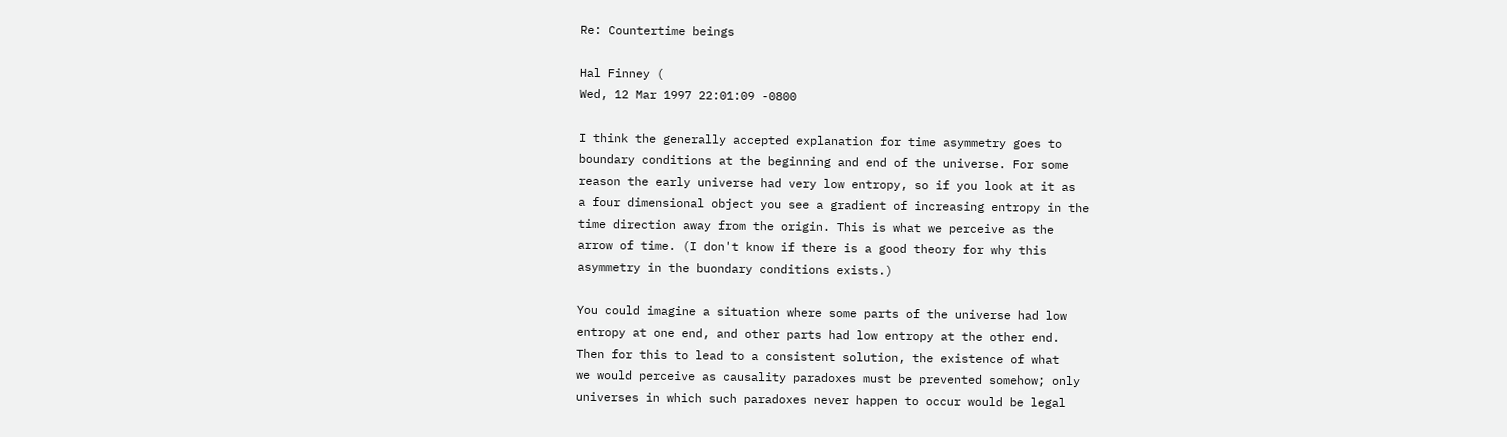Re: Countertime beings

Hal Finney (
Wed, 12 Mar 1997 22:01:09 -0800

I think the generally accepted explanation for time asymmetry goes to
boundary conditions at the beginning and end of the universe. For some
reason the early universe had very low entropy, so if you look at it as
a four dimensional object you see a gradient of increasing entropy in the
time direction away from the origin. This is what we perceive as the
arrow of time. (I don't know if there is a good theory for why this
asymmetry in the buondary conditions exists.)

You could imagine a situation where some parts of the universe had low
entropy at one end, and other parts had low entropy at the other end.
Then for this to lead to a consistent solution, the existence of what
we would perceive as causality paradoxes must be prevented somehow; only
universes in which such paradoxes never happen to occur would be legal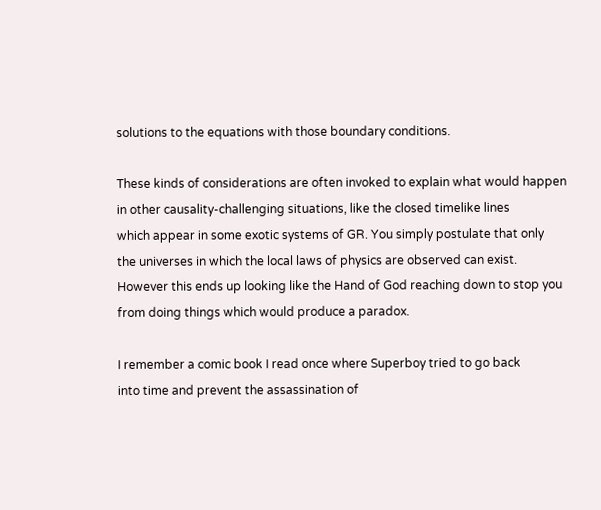solutions to the equations with those boundary conditions.

These kinds of considerations are often invoked to explain what would happen
in other causality-challenging situations, like the closed timelike lines
which appear in some exotic systems of GR. You simply postulate that only
the universes in which the local laws of physics are observed can exist.
However this ends up looking like the Hand of God reaching down to stop you
from doing things which would produce a paradox.

I remember a comic book I read once where Superboy tried to go back
into time and prevent the assassination of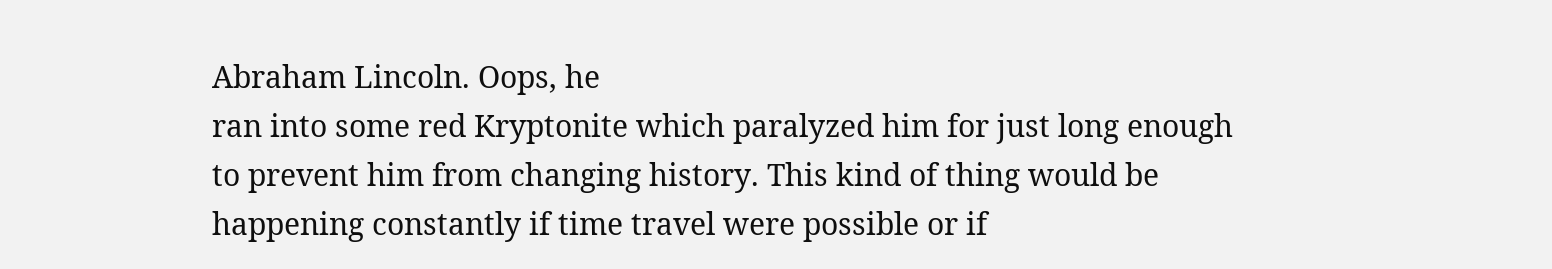Abraham Lincoln. Oops, he
ran into some red Kryptonite which paralyzed him for just long enough
to prevent him from changing history. This kind of thing would be
happening constantly if time travel were possible or if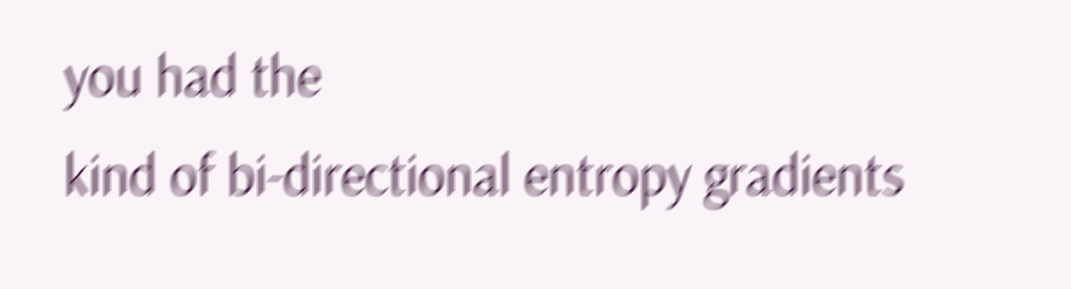you had the
kind of bi-directional entropy gradients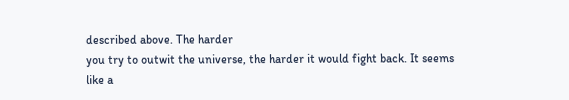described above. The harder
you try to outwit the universe, the harder it would fight back. It seems
like a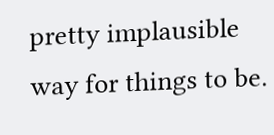pretty implausible way for things to be.